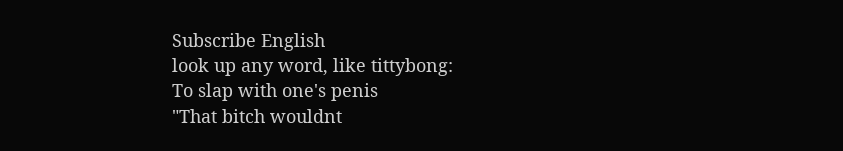Subscribe English
look up any word, like tittybong:
To slap with one's penis
"That bitch wouldnt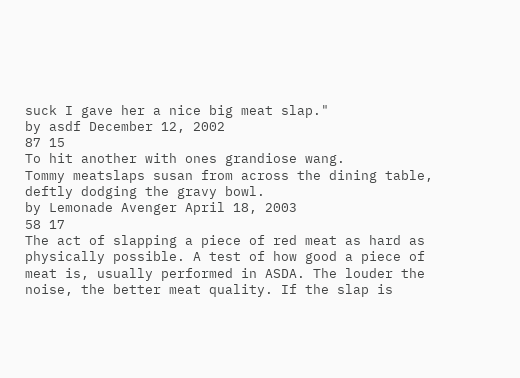suck I gave her a nice big meat slap."
by asdf December 12, 2002
87 15
To hit another with ones grandiose wang.
Tommy meatslaps susan from across the dining table, deftly dodging the gravy bowl.
by Lemonade Avenger April 18, 2003
58 17
The act of slapping a piece of red meat as hard as physically possible. A test of how good a piece of meat is, usually performed in ASDA. The louder the noise, the better meat quality. If the slap is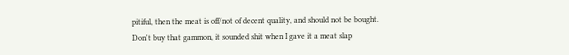pitiful, then the meat is off/not of decent quality, and should not be bought.
Don't buy that gammon, it sounded shit when I gave it a meat slap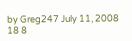by Greg247 July 11, 2008
18 8